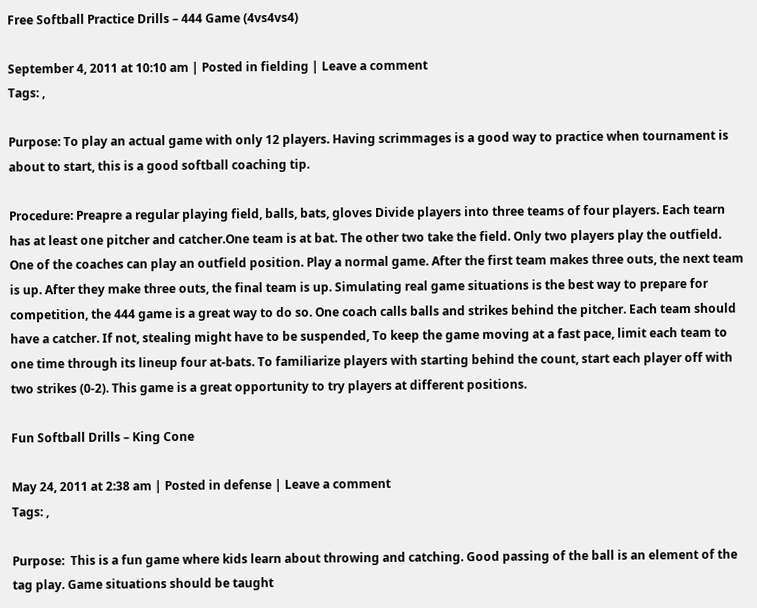Free Softball Practice Drills – 444 Game (4vs4vs4)

September 4, 2011 at 10:10 am | Posted in fielding | Leave a comment
Tags: ,

Purpose: To play an actual game with only 12 players. Having scrimmages is a good way to practice when tournament is about to start, this is a good softball coaching tip.

Procedure: Preapre a regular playing field, balls, bats, gloves Divide players into three teams of four players. Each tearn has at least one pitcher and catcher.One team is at bat. The other two take the field. Only two players play the outfield. One of the coaches can play an outfield position. Play a normal game. After the first team makes three outs, the next team is up. After they make three outs, the final team is up. Simulating real game situations is the best way to prepare for competition, the 444 game is a great way to do so. One coach calls balls and strikes behind the pitcher. Each team should have a catcher. If not, stealing might have to be suspended, To keep the game moving at a fast pace, limit each team to one time through its lineup four at-bats. To familiarize players with starting behind the count, start each player off with two strikes (0-2). This game is a great opportunity to try players at different positions.

Fun Softball Drills – King Cone

May 24, 2011 at 2:38 am | Posted in defense | Leave a comment
Tags: ,

Purpose:  This is a fun game where kids learn about throwing and catching. Good passing of the ball is an element of the tag play. Game situations should be taught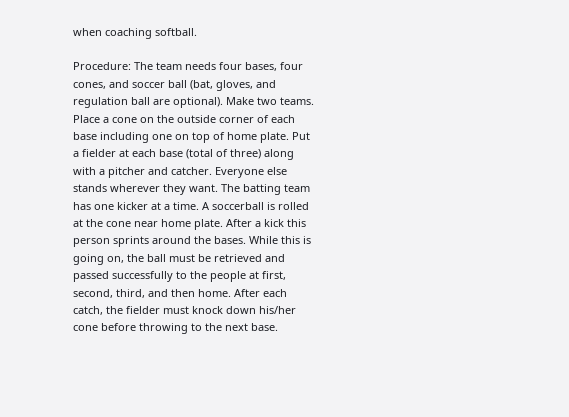when coaching softball.

Procedure: The team needs four bases, four cones, and soccer ball (bat, gloves, and regulation ball are optional). Make two teams. Place a cone on the outside corner of each base including one on top of home plate. Put a fielder at each base (total of three) along  with a pitcher and catcher. Everyone else stands wherever they want. The batting team has one kicker at a time. A soccerball is rolled at the cone near home plate. After a kick this person sprints around the bases. While this is going on, the ball must be retrieved and passed successfully to the people at first, second, third, and then home. After each catch, the fielder must knock down his/her cone before throwing to the next base.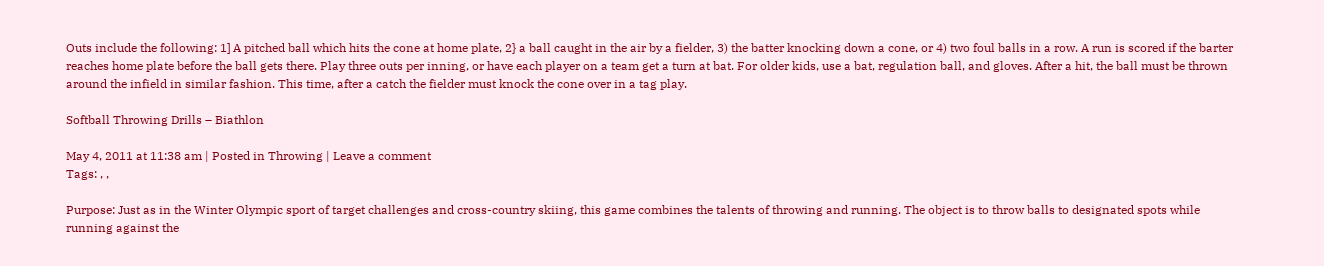Outs include the following: 1] A pitched ball which hits the cone at home plate, 2} a ball caught in the air by a fielder, 3) the batter knocking down a cone, or 4) two foul balls in a row. A run is scored if the barter reaches home plate before the ball gets there. Play three outs per inning, or have each player on a team get a turn at bat. For older kids, use a bat, regulation ball, and gloves. After a hit, the ball must be thrown around the infield in similar fashion. This time, after a catch the fielder must knock the cone over in a tag play.

Softball Throwing Drills – Biathlon

May 4, 2011 at 11:38 am | Posted in Throwing | Leave a comment
Tags: , ,

Purpose: Just as in the Winter Olympic sport of target challenges and cross-country skiing, this game combines the talents of throwing and running. The object is to throw balls to designated spots while running against the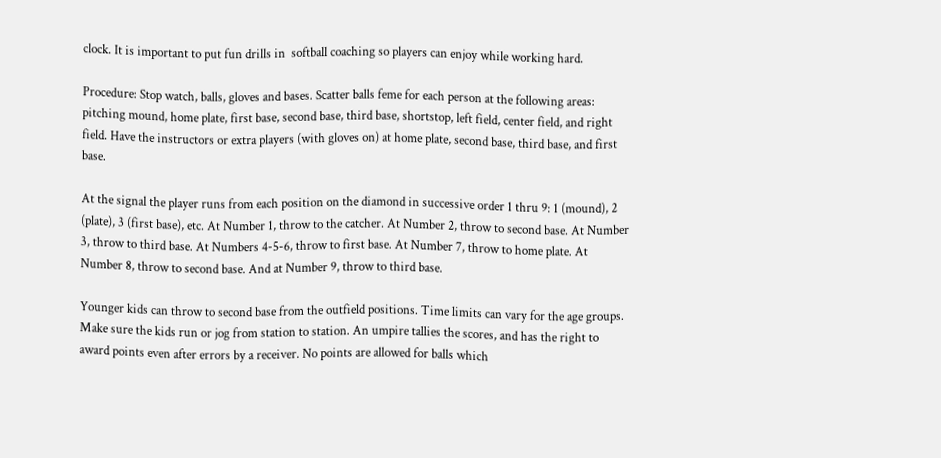clock. It is important to put fun drills in  softball coaching so players can enjoy while working hard.

Procedure: Stop watch, balls, gloves and bases. Scatter balls feme for each person at the following areas: pitching mound, home plate, first base, second base, third base, shortstop, left field, center field, and right field. Have the instructors or extra players (with gloves on) at home plate, second base, third base, and first base.

At the signal the player runs from each position on the diamond in successive order 1 thru 9: 1 (mound), 2 (plate), 3 (first base), etc. At Number 1, throw to the catcher. At Number 2, throw to second base. At Number 3, throw to third base. At Numbers 4-5-6, throw to first base. At Number 7, throw to home plate. At Number 8, throw to second base. And at Number 9, throw to third base.

Younger kids can throw to second base from the outfield positions. Time limits can vary for the age groups. Make sure the kids run or jog from station to station. An umpire tallies the scores, and has the right to award points even after errors by a receiver. No points are allowed for balls which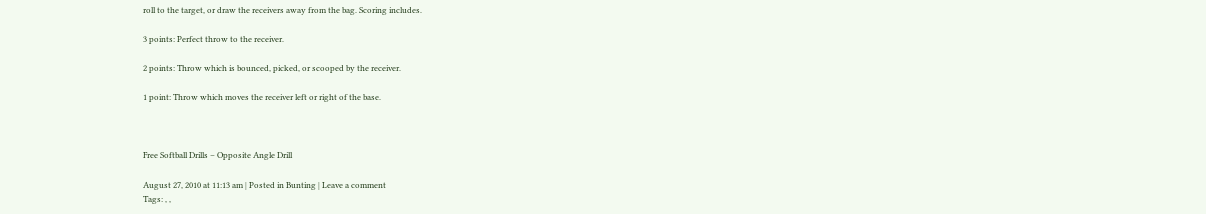roll to the target, or draw the receivers away from the bag. Scoring includes.

3 points: Perfect throw to the receiver.

2 points: Throw which is bounced, picked, or scooped by the receiver.

1 point: Throw which moves the receiver left or right of the base.



Free Softball Drills – Opposite Angle Drill

August 27, 2010 at 11:13 am | Posted in Bunting | Leave a comment
Tags: , ,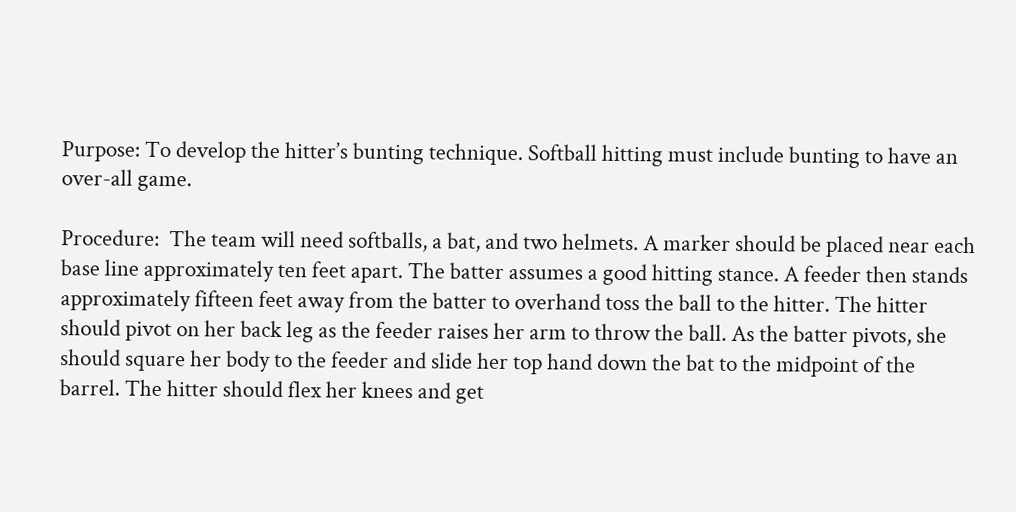Purpose: To develop the hitter’s bunting technique. Softball hitting must include bunting to have an over-all game.

Procedure:  The team will need softballs, a bat, and two helmets. A marker should be placed near each base line approximately ten feet apart. The batter assumes a good hitting stance. A feeder then stands approximately fifteen feet away from the batter to overhand toss the ball to the hitter. The hitter should pivot on her back leg as the feeder raises her arm to throw the ball. As the batter pivots, she should square her body to the feeder and slide her top hand down the bat to the midpoint of the barrel. The hitter should flex her knees and get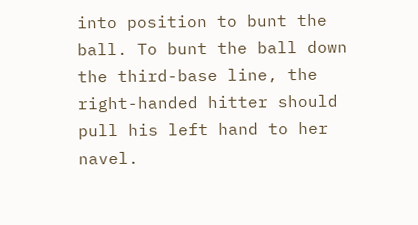into position to bunt the ball. To bunt the ball down the third-base line, the right-handed hitter should pull his left hand to her navel.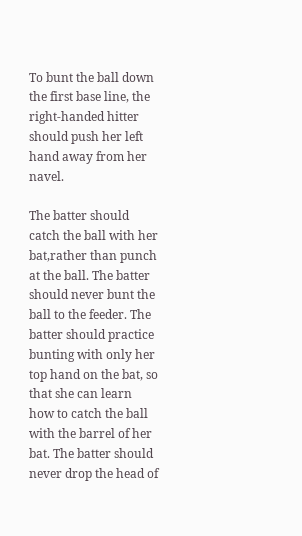To bunt the ball down the first base line, the right-handed hitter should push her left hand away from her navel.

The batter should catch the ball with her bat,rather than punch at the ball. The batter should never bunt the ball to the feeder. The batter should practice bunting with only her top hand on the bat, so that she can learn how to catch the ball with the barrel of her bat. The batter should never drop the head of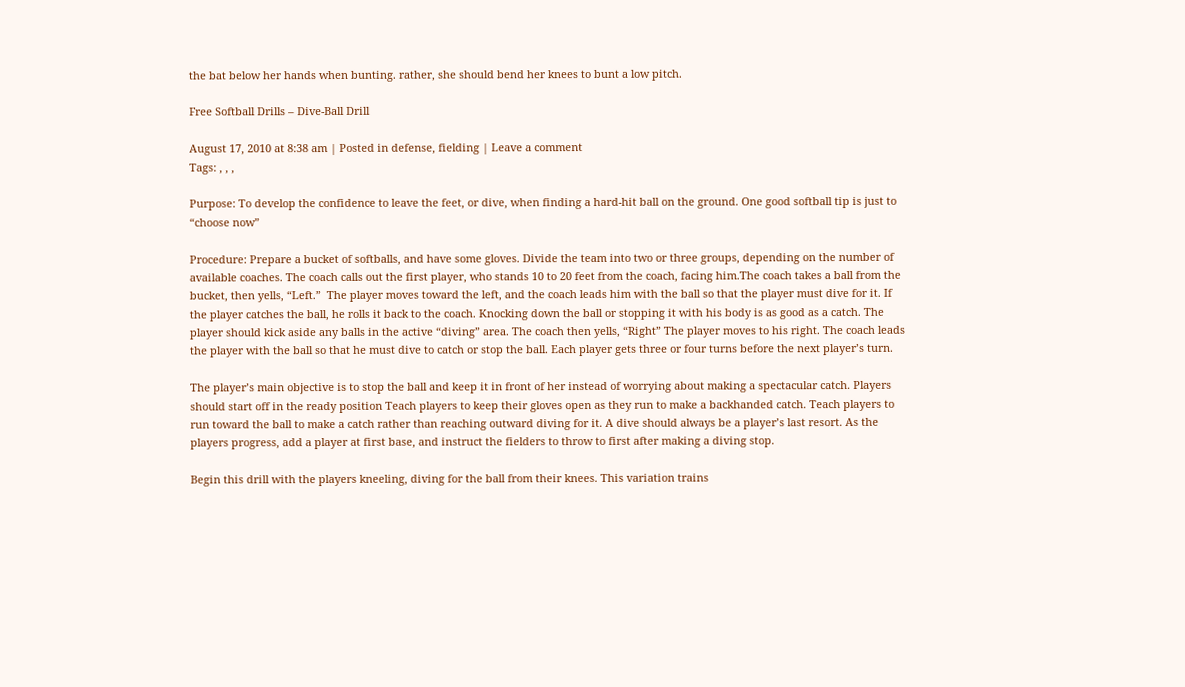the bat below her hands when bunting. rather, she should bend her knees to bunt a low pitch.

Free Softball Drills – Dive-Ball Drill

August 17, 2010 at 8:38 am | Posted in defense, fielding | Leave a comment
Tags: , , ,

Purpose: To develop the confidence to leave the feet, or dive, when finding a hard-hit ball on the ground. One good softball tip is just to “choose now”

Procedure: Prepare a bucket of softballs, and have some gloves. Divide the team into two or three groups, depending on the number of available coaches. The coach calls out the first player, who stands 10 to 20 feet from the coach, facing him.The coach takes a ball from the bucket, then yells, “Left.”  The player moves toward the left, and the coach leads him with the ball so that the player must dive for it. If the player catches the ball, he rolls it back to the coach. Knocking down the ball or stopping it with his body is as good as a catch. The player should kick aside any balls in the active “diving” area. The coach then yells, “Right” The player moves to his right. The coach leads the player with the ball so that he must dive to catch or stop the ball. Each player gets three or four turns before the next player’s turn.

The player’s main objective is to stop the ball and keep it in front of her instead of worrying about making a spectacular catch. Players should start off in the ready position Teach players to keep their gloves open as they run to make a backhanded catch. Teach players to run toward the ball to make a catch rather than reaching outward diving for it. A dive should always be a player’s last resort. As the players progress, add a player at first base, and instruct the fielders to throw to first after making a diving stop.

Begin this drill with the players kneeling, diving for the ball from their knees. This variation trains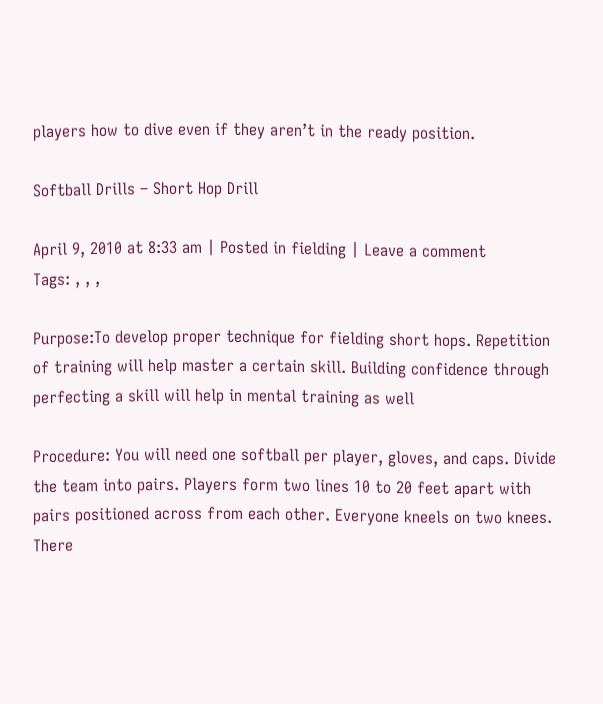players how to dive even if they aren’t in the ready position.

Softball Drills – Short Hop Drill

April 9, 2010 at 8:33 am | Posted in fielding | Leave a comment
Tags: , , ,

Purpose:To develop proper technique for fielding short hops. Repetition of training will help master a certain skill. Building confidence through perfecting a skill will help in mental training as well

Procedure: You will need one softball per player, gloves, and caps. Divide the team into pairs. Players form two lines 10 to 20 feet apart with pairs positioned across from each other. Everyone kneels on two knees. There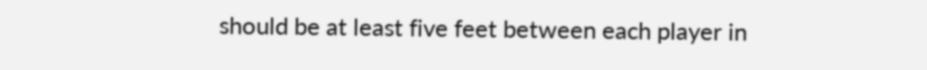should be at least five feet between each player in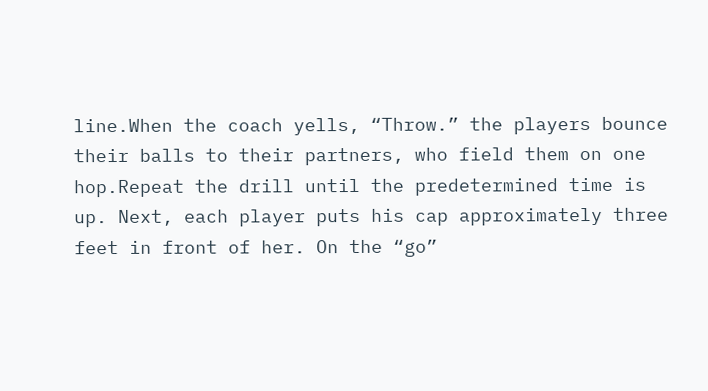line.When the coach yells, “Throw.” the players bounce their balls to their partners, who field them on one hop.Repeat the drill until the predetermined time is up. Next, each player puts his cap approximately three feet in front of her. On the “go”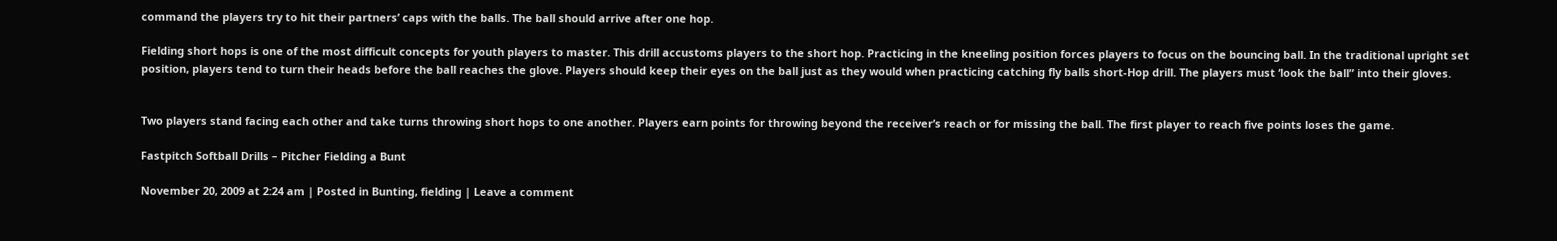command the players try to hit their partners’ caps with the balls. The ball should arrive after one hop.

Fielding short hops is one of the most difficult concepts for youth players to master. This drill accustoms players to the short hop. Practicing in the kneeling position forces players to focus on the bouncing ball. In the traditional upright set position, players tend to turn their heads before the ball reaches the glove. Players should keep their eyes on the ball just as they would when practicing catching fly balls short-Hop drill. The players must ‘look the ball” into their gloves.


Two players stand facing each other and take turns throwing short hops to one another. Players earn points for throwing beyond the receiver’s reach or for missing the ball. The first player to reach five points loses the game.

Fastpitch Softball Drills – Pitcher Fielding a Bunt

November 20, 2009 at 2:24 am | Posted in Bunting, fielding | Leave a comment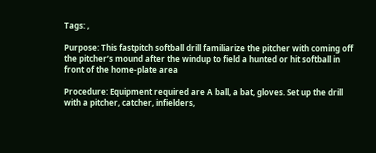Tags: ,

Purpose: This fastpitch softball drill familiarize the pitcher with coming off the pitcher’s mound after the windup to field a hunted or hit softball in front of the home-plate area

Procedure: Equipment required are A ball, a bat, gloves. Set up the drill with a pitcher, catcher, infielders,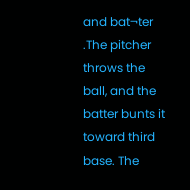and bat¬ter .The pitcher throws the ball, and the batter bunts it toward third base. The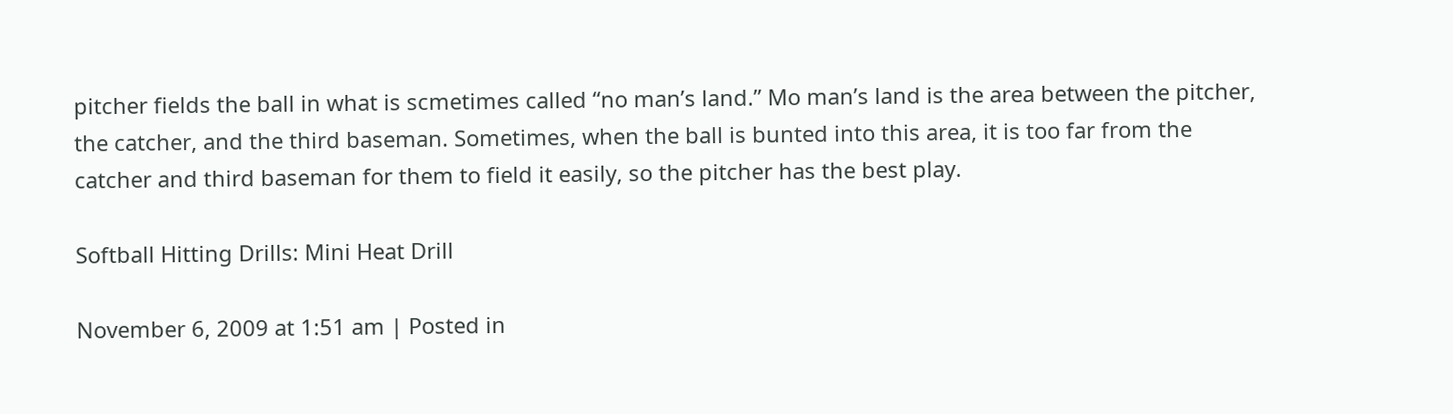pitcher fields the ball in what is scmetimes called “no man’s land.” Mo man’s land is the area between the pitcher, the catcher, and the third baseman. Sometimes, when the ball is bunted into this area, it is too far from the catcher and third baseman for them to field it easily, so the pitcher has the best play.

Softball Hitting Drills: Mini Heat Drill

November 6, 2009 at 1:51 am | Posted in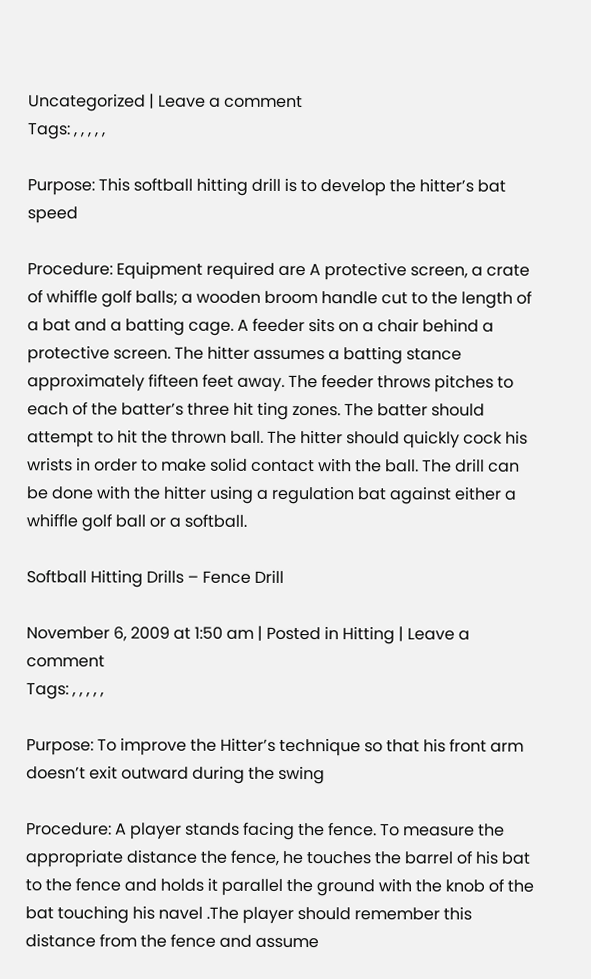Uncategorized | Leave a comment
Tags: , , , , ,

Purpose: This softball hitting drill is to develop the hitter’s bat speed

Procedure: Equipment required are A protective screen, a crate of whiffle golf balls; a wooden broom handle cut to the length of a bat and a batting cage. A feeder sits on a chair behind a protective screen. The hitter assumes a batting stance approximately fifteen feet away. The feeder throws pitches to each of the batter’s three hit ting zones. The batter should attempt to hit the thrown ball. The hitter should quickly cock his wrists in order to make solid contact with the ball. The drill can be done with the hitter using a regulation bat against either a whiffle golf ball or a softball.

Softball Hitting Drills – Fence Drill

November 6, 2009 at 1:50 am | Posted in Hitting | Leave a comment
Tags: , , , , ,

Purpose: To improve the Hitter’s technique so that his front arm doesn’t exit outward during the swing

Procedure: A player stands facing the fence. To measure the appropriate distance the fence, he touches the barrel of his bat to the fence and holds it parallel the ground with the knob of the bat touching his navel .The player should remember this distance from the fence and assume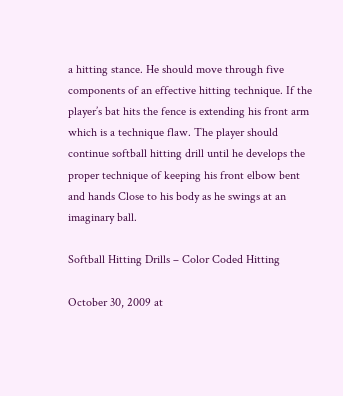a hitting stance. He should move through five components of an effective hitting technique. If the player’s bat hits the fence is extending his front arm which is a technique flaw. The player should continue softball hitting drill until he develops the proper technique of keeping his front elbow bent and hands Close to his body as he swings at an imaginary ball.

Softball Hitting Drills – Color Coded Hitting

October 30, 2009 at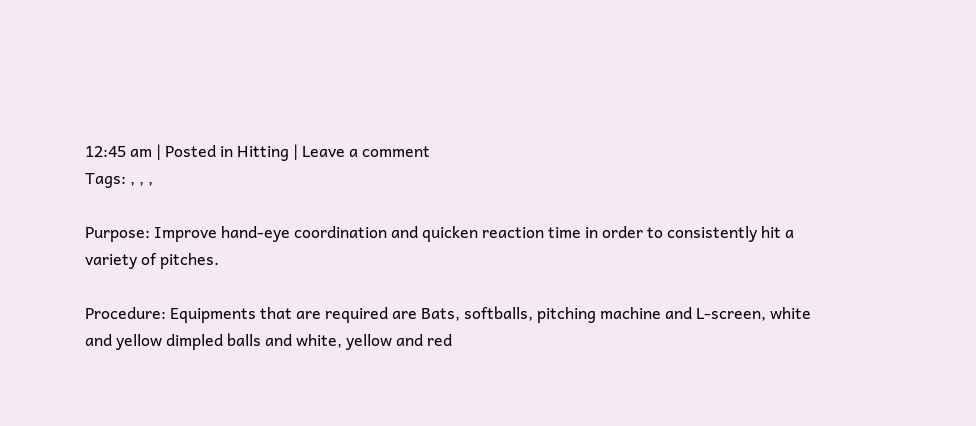12:45 am | Posted in Hitting | Leave a comment
Tags: , , ,

Purpose: Improve hand-eye coordination and quicken reaction time in order to consistently hit a variety of pitches.

Procedure: Equipments that are required are Bats, softballs, pitching machine and L-screen, white and yellow dimpled balls and white, yellow and red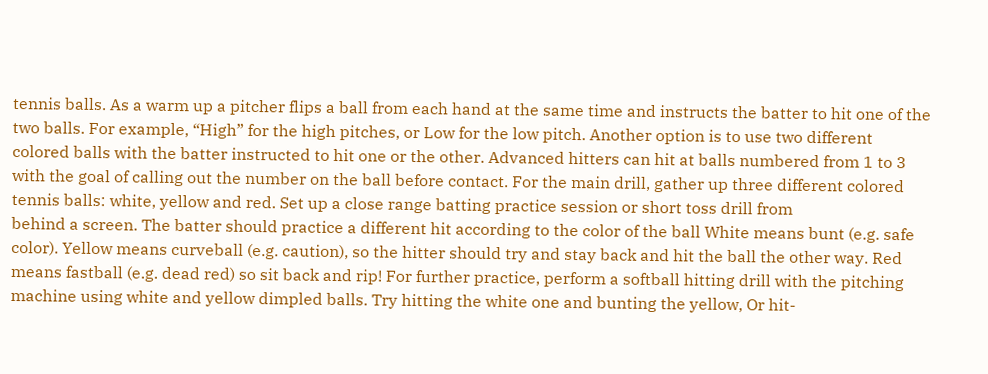tennis balls. As a warm up a pitcher flips a ball from each hand at the same time and instructs the batter to hit one of the two balls. For example, “High” for the high pitches, or Low for the low pitch. Another option is to use two different colored balls with the batter instructed to hit one or the other. Advanced hitters can hit at balls numbered from 1 to 3 with the goal of calling out the number on the ball before contact. For the main drill, gather up three different colored tennis balls: white, yellow and red. Set up a close range batting practice session or short toss drill from
behind a screen. The batter should practice a different hit according to the color of the ball White means bunt (e.g. safe color). Yellow means curveball (e.g. caution), so the hitter should try and stay back and hit the ball the other way. Red means fastball (e.g. dead red) so sit back and rip! For further practice, perform a softball hitting drill with the pitching machine using white and yellow dimpled balls. Try hitting the white one and bunting the yellow, Or hit-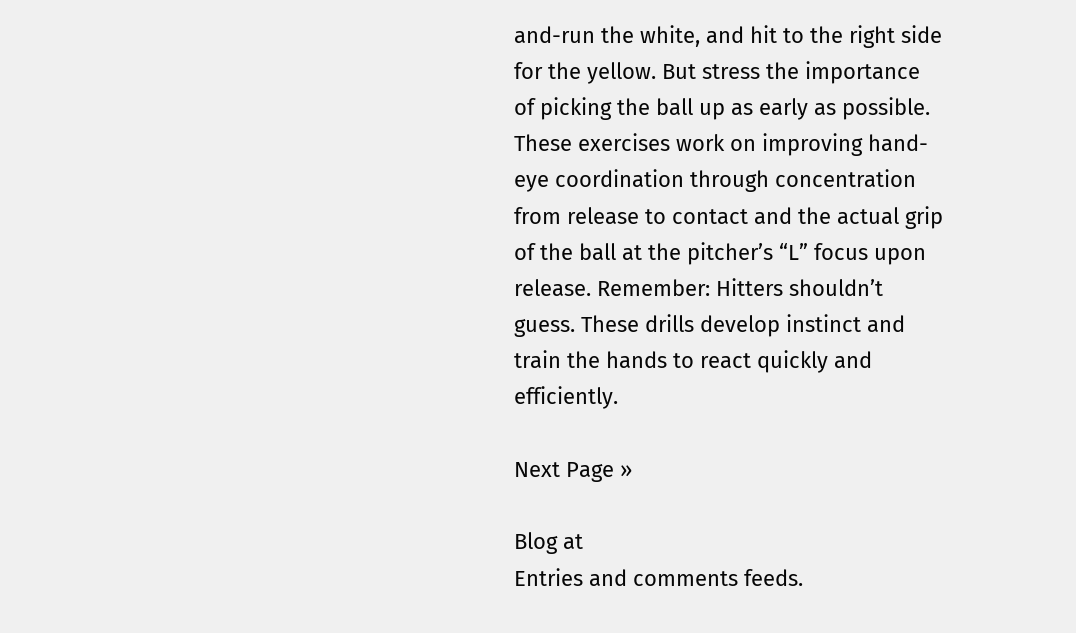and-run the white, and hit to the right side for the yellow. But stress the importance of picking the ball up as early as possible. These exercises work on improving hand-eye coordination through concentration from release to contact and the actual grip of the ball at the pitcher’s “L” focus upon release. Remember: Hitters shouldn’t guess. These drills develop instinct and train the hands to react quickly and efficiently.

Next Page »

Blog at
Entries and comments feeds.